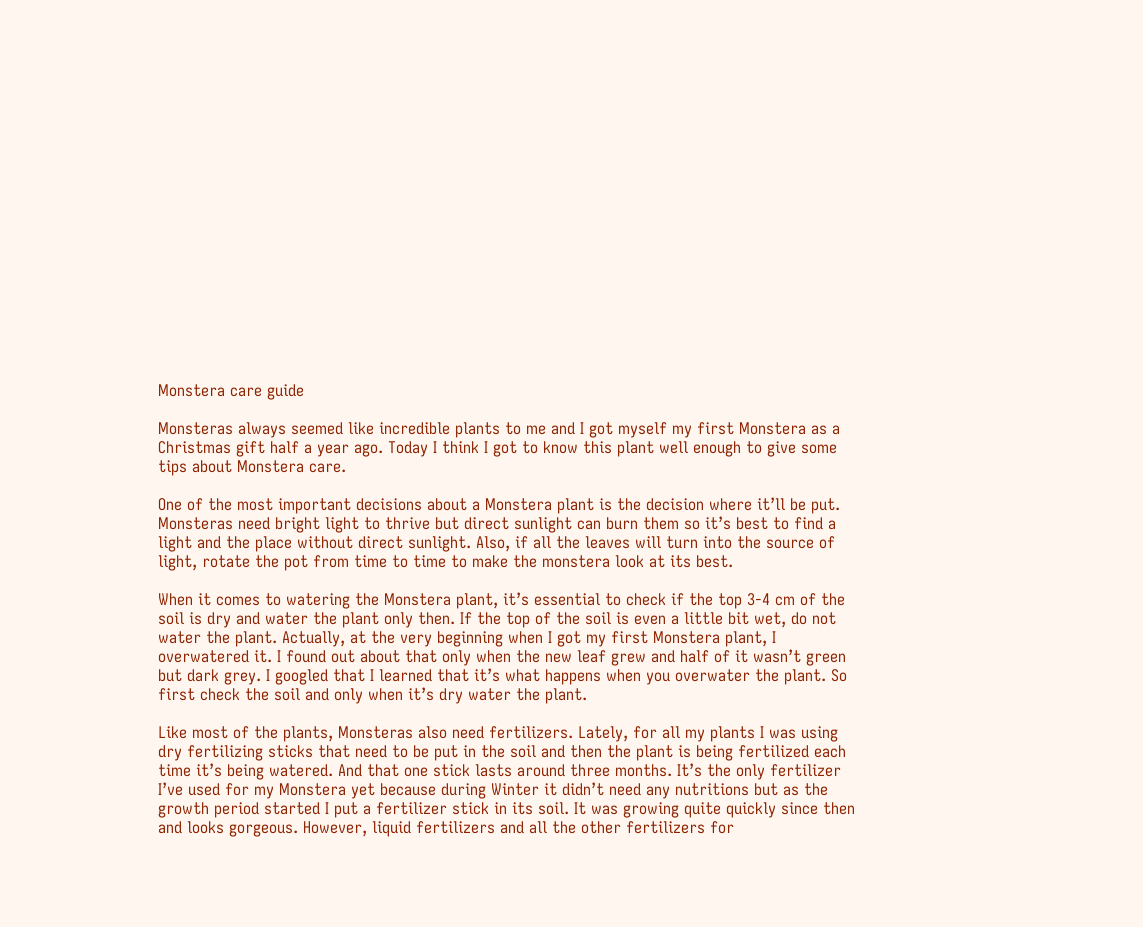Monstera care guide

Monsteras always seemed like incredible plants to me and I got myself my first Monstera as a Christmas gift half a year ago. Today I think I got to know this plant well enough to give some tips about Monstera care.

One of the most important decisions about a Monstera plant is the decision where it’ll be put. Monsteras need bright light to thrive but direct sunlight can burn them so it’s best to find a light and the place without direct sunlight. Also, if all the leaves will turn into the source of light, rotate the pot from time to time to make the monstera look at its best.

When it comes to watering the Monstera plant, it’s essential to check if the top 3-4 cm of the soil is dry and water the plant only then. If the top of the soil is even a little bit wet, do not water the plant. Actually, at the very beginning when I got my first Monstera plant, I overwatered it. I found out about that only when the new leaf grew and half of it wasn’t green but dark grey. I googled that I learned that it’s what happens when you overwater the plant. So first check the soil and only when it’s dry water the plant.

Like most of the plants, Monsteras also need fertilizers. Lately, for all my plants I was using dry fertilizing sticks that need to be put in the soil and then the plant is being fertilized each time it’s being watered. And that one stick lasts around three months. It’s the only fertilizer I’ve used for my Monstera yet because during Winter it didn’t need any nutritions but as the growth period started I put a fertilizer stick in its soil. It was growing quite quickly since then and looks gorgeous. However, liquid fertilizers and all the other fertilizers for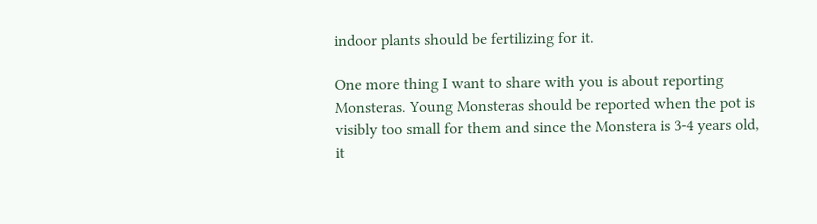indoor plants should be fertilizing for it.

One more thing I want to share with you is about reporting Monsteras. Young Monsteras should be reported when the pot is visibly too small for them and since the Monstera is 3-4 years old, it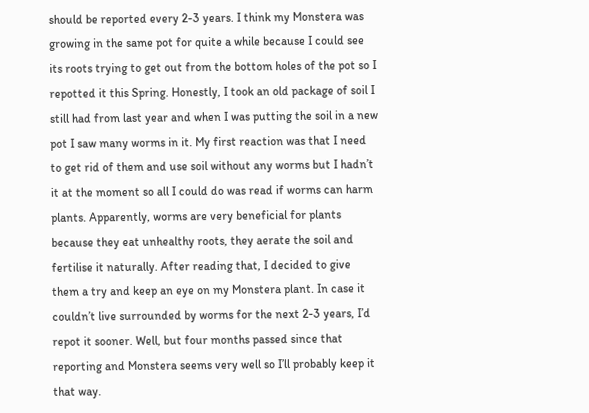should be reported every 2-3 years. I think my Monstera was growing in the same pot for quite a while because I could see its roots trying to get out from the bottom holes of the pot so I repotted it this Spring. Honestly, I took an old package of soil I still had from last year and when I was putting the soil in a new pot I saw many worms in it. My first reaction was that I need to get rid of them and use soil without any worms but I hadn’t it at the moment so all I could do was read if worms can harm plants. Apparently, worms are very beneficial for plants because they eat unhealthy roots, they aerate the soil and fertilise it naturally. After reading that, I decided to give them a try and keep an eye on my Monstera plant. In case it couldn’t live surrounded by worms for the next 2-3 years, I’d repot it sooner. Well, but four months passed since that reporting and Monstera seems very well so I’ll probably keep it that way.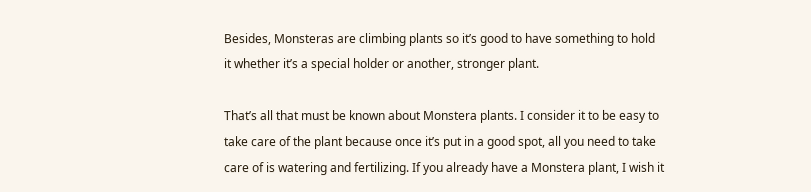Besides, Monsteras are climbing plants so it’s good to have something to hold it whether it’s a special holder or another, stronger plant.

That’s all that must be known about Monstera plants. I consider it to be easy to take care of the plant because once it’s put in a good spot, all you need to take care of is watering and fertilizing. If you already have a Monstera plant, I wish it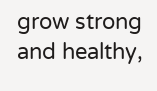grow strong and healthy,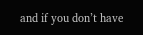and if you don’t have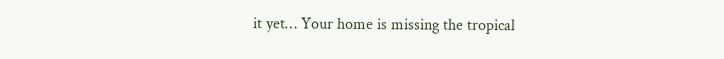it yet… Your home is missing the tropical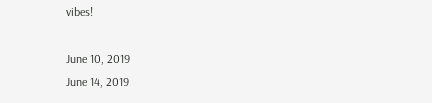vibes!

June 10, 2019
June 14, 2019